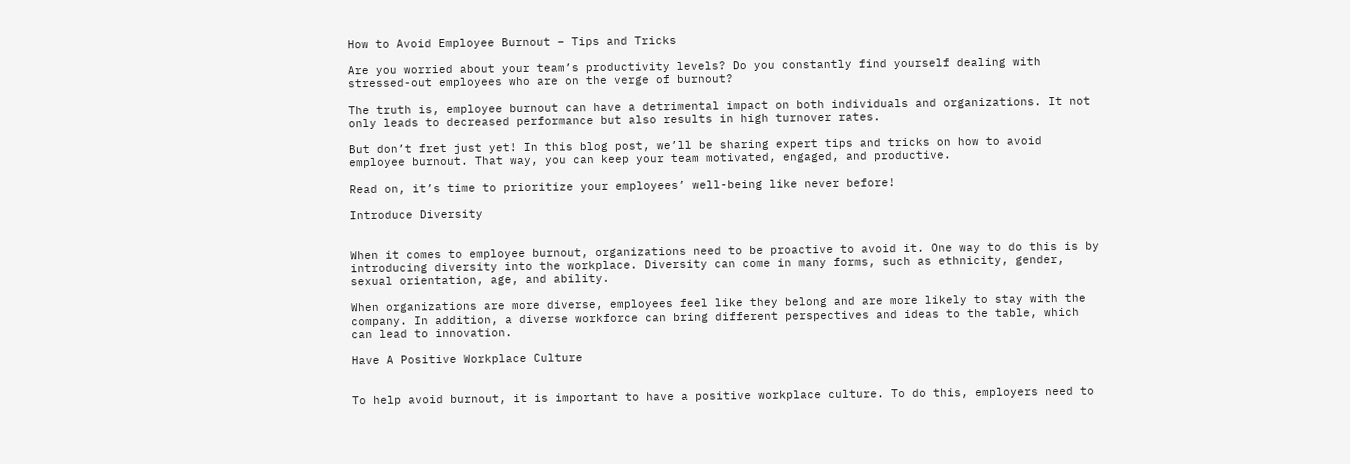How to Avoid Employee Burnout – Tips and Tricks

Are you worried about your team’s productivity levels? Do you constantly find yourself dealing with stressed-out employees who are on the verge of burnout?

The truth is, employee burnout can have a detrimental impact on both individuals and organizations. It not only leads to decreased performance but also results in high turnover rates.

But don’t fret just yet! In this blog post, we’ll be sharing expert tips and tricks on how to avoid employee burnout. That way, you can keep your team motivated, engaged, and productive.

Read on, it’s time to prioritize your employees’ well-being like never before!

Introduce Diversity


When it comes to employee burnout, organizations need to be proactive to avoid it. One way to do this is by introducing diversity into the workplace. Diversity can come in many forms, such as ethnicity, gender, sexual orientation, age, and ability.

When organizations are more diverse, employees feel like they belong and are more likely to stay with the company. In addition, a diverse workforce can bring different perspectives and ideas to the table, which can lead to innovation.

Have A Positive Workplace Culture


To help avoid burnout, it is important to have a positive workplace culture. To do this, employers need to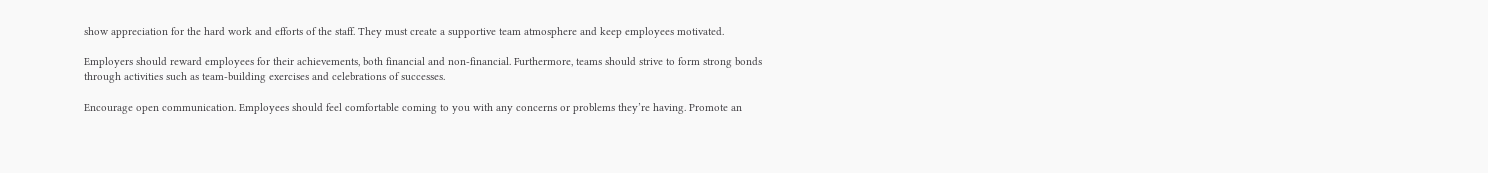show appreciation for the hard work and efforts of the staff. They must create a supportive team atmosphere and keep employees motivated.

Employers should reward employees for their achievements, both financial and non-financial. Furthermore, teams should strive to form strong bonds through activities such as team-building exercises and celebrations of successes.

Encourage open communication. Employees should feel comfortable coming to you with any concerns or problems they’re having. Promote an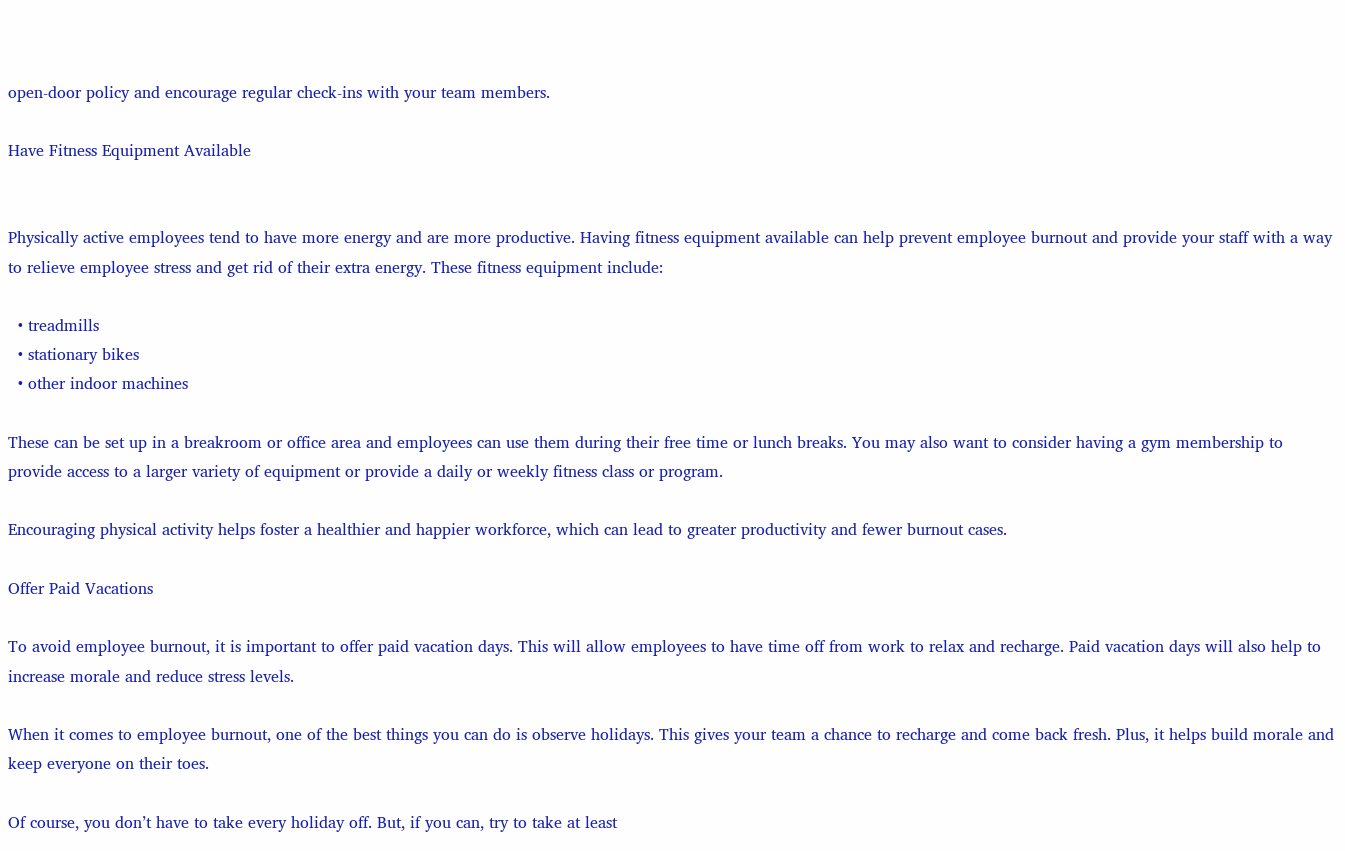open-door policy and encourage regular check-ins with your team members.

Have Fitness Equipment Available


Physically active employees tend to have more energy and are more productive. Having fitness equipment available can help prevent employee burnout and provide your staff with a way to relieve employee stress and get rid of their extra energy. These fitness equipment include:

  • treadmills
  • stationary bikes
  • other indoor machines

These can be set up in a breakroom or office area and employees can use them during their free time or lunch breaks. You may also want to consider having a gym membership to provide access to a larger variety of equipment or provide a daily or weekly fitness class or program.

Encouraging physical activity helps foster a healthier and happier workforce, which can lead to greater productivity and fewer burnout cases.

Offer Paid Vacations

To avoid employee burnout, it is important to offer paid vacation days. This will allow employees to have time off from work to relax and recharge. Paid vacation days will also help to increase morale and reduce stress levels.

When it comes to employee burnout, one of the best things you can do is observe holidays. This gives your team a chance to recharge and come back fresh. Plus, it helps build morale and keep everyone on their toes.

Of course, you don’t have to take every holiday off. But, if you can, try to take at least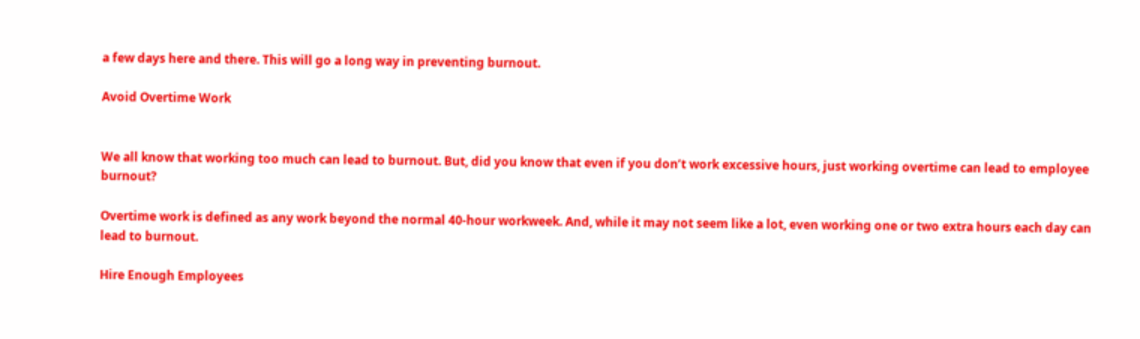a few days here and there. This will go a long way in preventing burnout.

Avoid Overtime Work


We all know that working too much can lead to burnout. But, did you know that even if you don’t work excessive hours, just working overtime can lead to employee burnout?

Overtime work is defined as any work beyond the normal 40-hour workweek. And, while it may not seem like a lot, even working one or two extra hours each day can lead to burnout.

Hire Enough Employees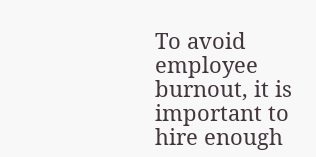To avoid employee burnout, it is important to hire enough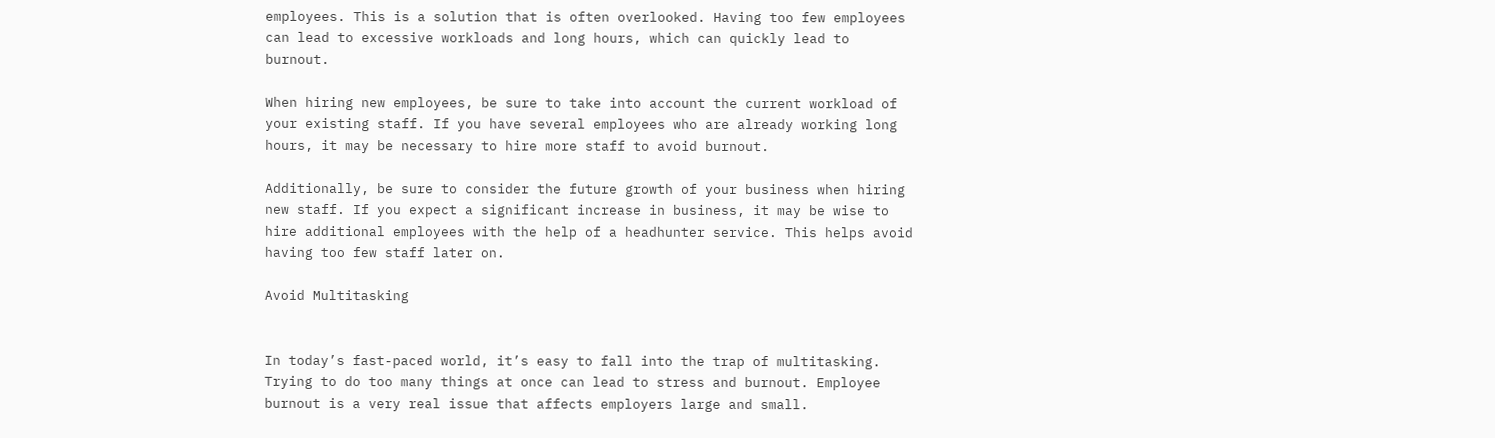employees. This is a solution that is often overlooked. Having too few employees can lead to excessive workloads and long hours, which can quickly lead to burnout.

When hiring new employees, be sure to take into account the current workload of your existing staff. If you have several employees who are already working long hours, it may be necessary to hire more staff to avoid burnout.

Additionally, be sure to consider the future growth of your business when hiring new staff. If you expect a significant increase in business, it may be wise to hire additional employees with the help of a headhunter service. This helps avoid having too few staff later on.

Avoid Multitasking


In today’s fast-paced world, it’s easy to fall into the trap of multitasking. Trying to do too many things at once can lead to stress and burnout. Employee burnout is a very real issue that affects employers large and small.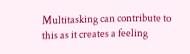Multitasking can contribute to this as it creates a feeling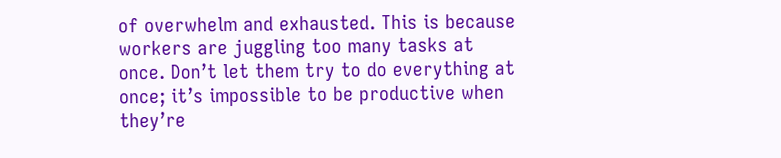of overwhelm and exhausted. This is because workers are juggling too many tasks at once. Don’t let them try to do everything at once; it’s impossible to be productive when they’re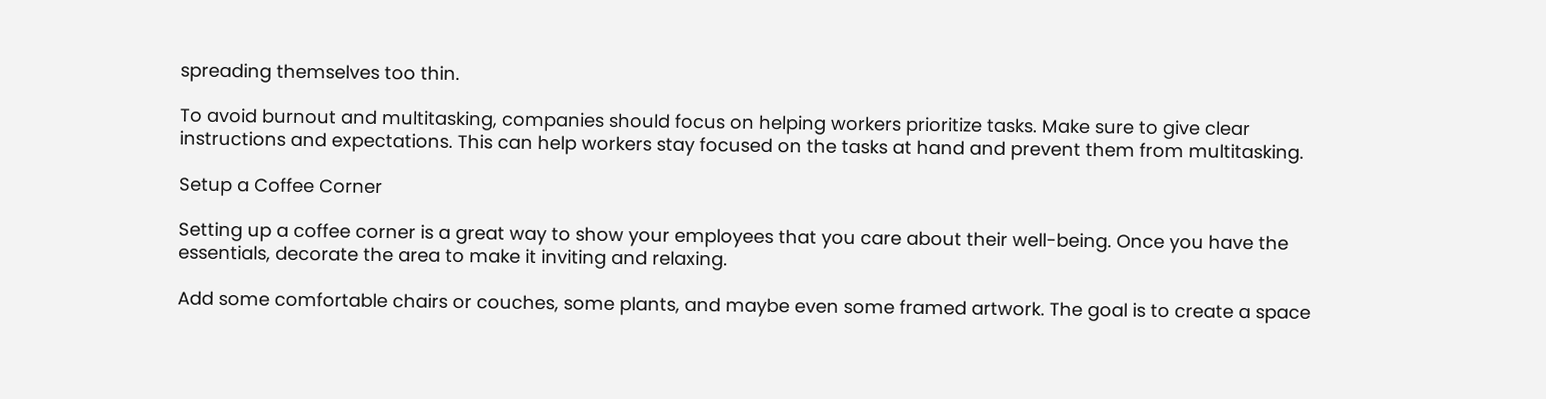spreading themselves too thin.

To avoid burnout and multitasking, companies should focus on helping workers prioritize tasks. Make sure to give clear instructions and expectations. This can help workers stay focused on the tasks at hand and prevent them from multitasking.

Setup a Coffee Corner

Setting up a coffee corner is a great way to show your employees that you care about their well-being. Once you have the essentials, decorate the area to make it inviting and relaxing.

Add some comfortable chairs or couches, some plants, and maybe even some framed artwork. The goal is to create a space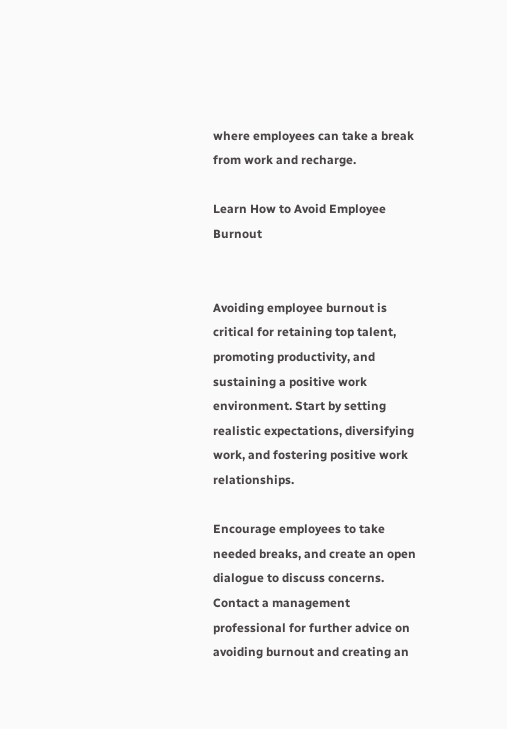where employees can take a break from work and recharge.

Learn How to Avoid Employee Burnout


Avoiding employee burnout is critical for retaining top talent, promoting productivity, and sustaining a positive work environment. Start by setting realistic expectations, diversifying work, and fostering positive work relationships.

Encourage employees to take needed breaks, and create an open dialogue to discuss concerns. Contact a management professional for further advice on avoiding burnout and creating an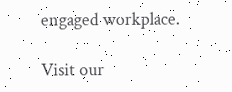engaged workplace.

Visit our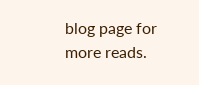blog page for more reads.